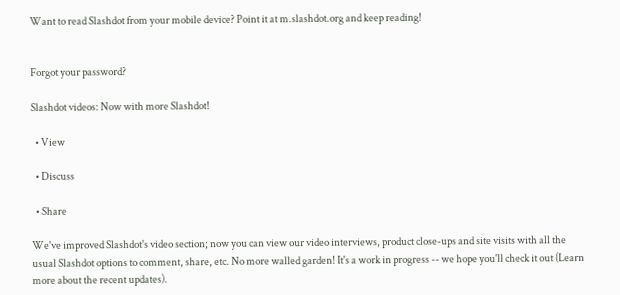Want to read Slashdot from your mobile device? Point it at m.slashdot.org and keep reading!


Forgot your password?

Slashdot videos: Now with more Slashdot!

  • View

  • Discuss

  • Share

We've improved Slashdot's video section; now you can view our video interviews, product close-ups and site visits with all the usual Slashdot options to comment, share, etc. No more walled garden! It's a work in progress -- we hope you'll check it out (Learn more about the recent updates).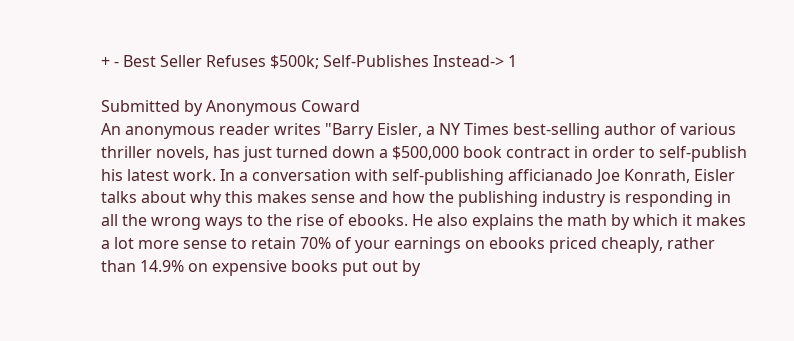+ - Best Seller Refuses $500k; Self-Publishes Instead-> 1

Submitted by Anonymous Coward
An anonymous reader writes "Barry Eisler, a NY Times best-selling author of various thriller novels, has just turned down a $500,000 book contract in order to self-publish his latest work. In a conversation with self-publishing afficianado Joe Konrath, Eisler talks about why this makes sense and how the publishing industry is responding in all the wrong ways to the rise of ebooks. He also explains the math by which it makes a lot more sense to retain 70% of your earnings on ebooks priced cheaply, rather than 14.9% on expensive books put out by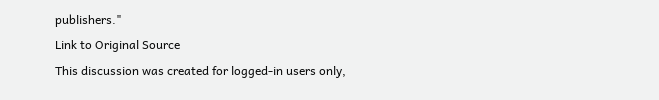publishers."
Link to Original Source
This discussion was created for logged-in users only,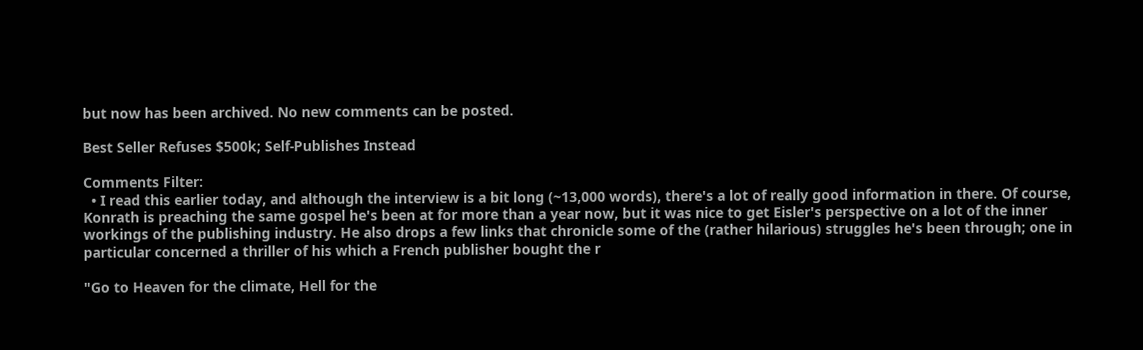but now has been archived. No new comments can be posted.

Best Seller Refuses $500k; Self-Publishes Instead

Comments Filter:
  • I read this earlier today, and although the interview is a bit long (~13,000 words), there's a lot of really good information in there. Of course, Konrath is preaching the same gospel he's been at for more than a year now, but it was nice to get Eisler's perspective on a lot of the inner workings of the publishing industry. He also drops a few links that chronicle some of the (rather hilarious) struggles he's been through; one in particular concerned a thriller of his which a French publisher bought the r

"Go to Heaven for the climate, Hell for the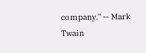company." -- Mark Twain